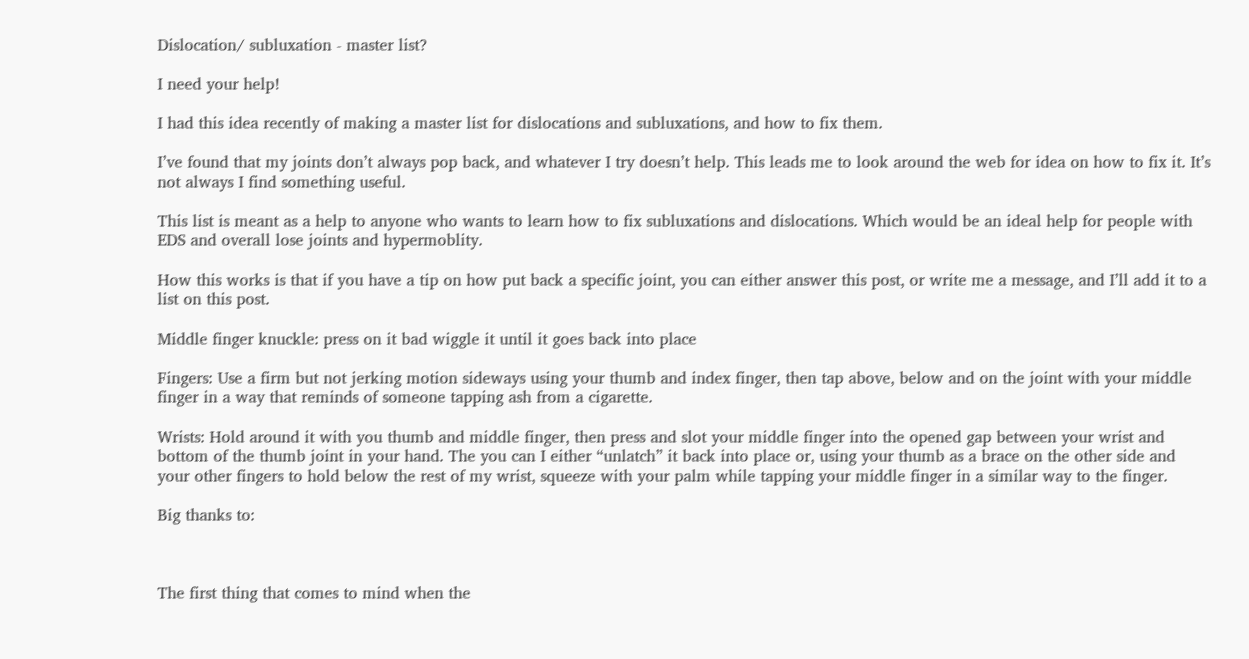Dislocation/ subluxation - master list?

I need your help!

I had this idea recently of making a master list for dislocations and subluxations, and how to fix them.

I’ve found that my joints don’t always pop back, and whatever I try doesn’t help. This leads me to look around the web for idea on how to fix it. It’s not always I find something useful.

This list is meant as a help to anyone who wants to learn how to fix subluxations and dislocations. Which would be an ideal help for people with EDS and overall lose joints and hypermoblity.

How this works is that if you have a tip on how put back a specific joint, you can either answer this post, or write me a message, and I’ll add it to a list on this post.

Middle finger knuckle: press on it bad wiggle it until it goes back into place

Fingers: Use a firm but not jerking motion sideways using your thumb and index finger, then tap above, below and on the joint with your middle finger in a way that reminds of someone tapping ash from a cigarette.

Wrists: Hold around it with you thumb and middle finger, then press and slot your middle finger into the opened gap between your wrist and bottom of the thumb joint in your hand. The you can I either “unlatch” it back into place or, using your thumb as a brace on the other side and your other fingers to hold below the rest of my wrist, squeeze with your palm while tapping your middle finger in a similar way to the finger.

Big thanks to:



The first thing that comes to mind when the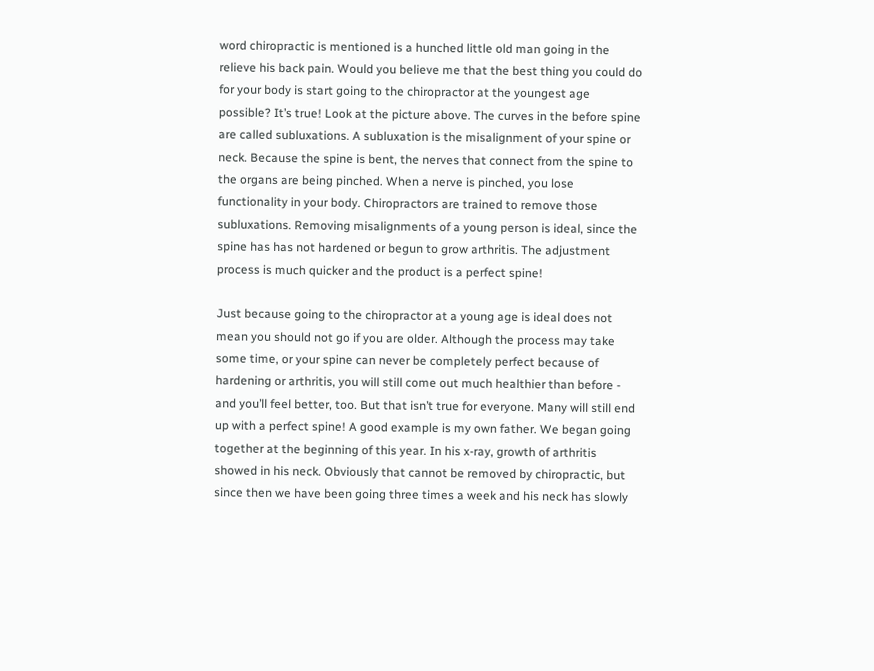word chiropractic is mentioned is a hunched little old man going in the relieve his back pain. Would you believe me that the best thing you could do for your body is start going to the chiropractor at the youngest age possible? It’s true! Look at the picture above. The curves in the before spine are called subluxations. A subluxation is the misalignment of your spine or neck. Because the spine is bent, the nerves that connect from the spine to the organs are being pinched. When a nerve is pinched, you lose functionality in your body. Chiropractors are trained to remove those subluxations. Removing misalignments of a young person is ideal, since the spine has has not hardened or begun to grow arthritis. The adjustment process is much quicker and the product is a perfect spine!

Just because going to the chiropractor at a young age is ideal does not mean you should not go if you are older. Although the process may take some time, or your spine can never be completely perfect because of hardening or arthritis, you will still come out much healthier than before - and you’ll feel better, too. But that isn’t true for everyone. Many will still end up with a perfect spine! A good example is my own father. We began going together at the beginning of this year. In his x-ray, growth of arthritis showed in his neck. Obviously that cannot be removed by chiropractic, but since then we have been going three times a week and his neck has slowly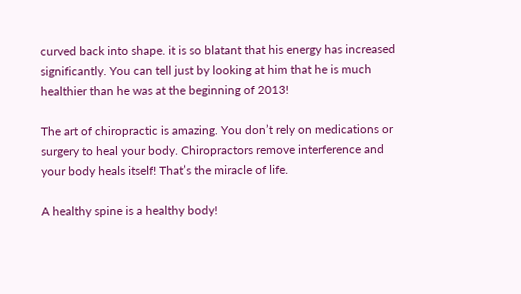curved back into shape. it is so blatant that his energy has increased significantly. You can tell just by looking at him that he is much healthier than he was at the beginning of 2013!

The art of chiropractic is amazing. You don’t rely on medications or surgery to heal your body. Chiropractors remove interference and your body heals itself! That’s the miracle of life.

A healthy spine is a healthy body!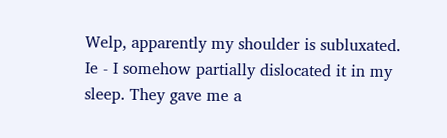Welp, apparently my shoulder is subluxated. Ie - I somehow partially dislocated it in my sleep. They gave me a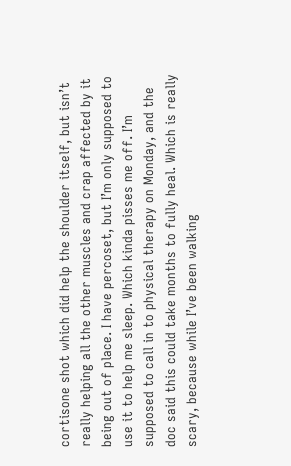cortisone shot which did help the shoulder itself, but isn’t really helping all the other muscles and crap affected by it being out of place. I have percoset, but I’m only supposed to use it to help me sleep. Which kinda pisses me off. I’m supposed to call in to physical therapy on Monday, and the doc said this could take months to fully heal. Which is really scary, because while I’ve been walking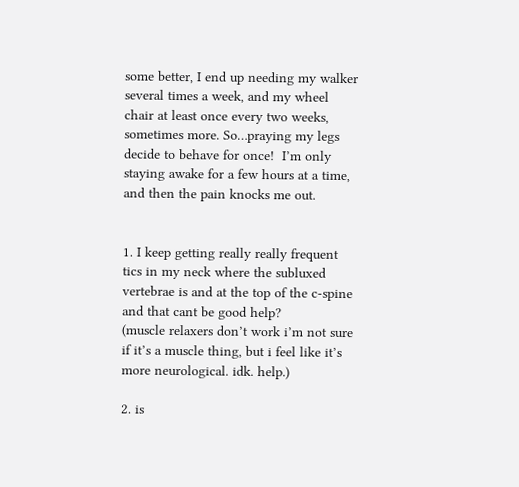some better, I end up needing my walker several times a week, and my wheel chair at least once every two weeks, sometimes more. So…praying my legs decide to behave for once!  I’m only staying awake for a few hours at a time, and then the pain knocks me out.


1. I keep getting really really frequent tics in my neck where the subluxed vertebrae is and at the top of the c-spine and that cant be good help?
(muscle relaxers don’t work i’m not sure if it’s a muscle thing, but i feel like it’s more neurological. idk. help.)

2. is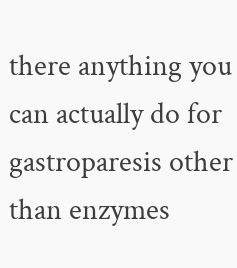there anything you can actually do for gastroparesis other than enzymes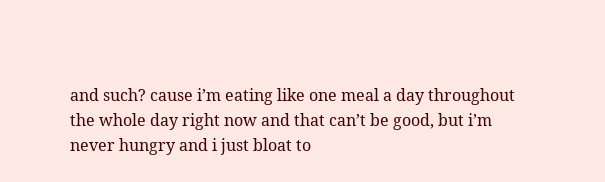and such? cause i’m eating like one meal a day throughout the whole day right now and that can’t be good, but i’m never hungry and i just bloat to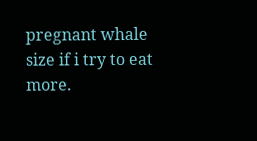pregnant whale size if i try to eat more.